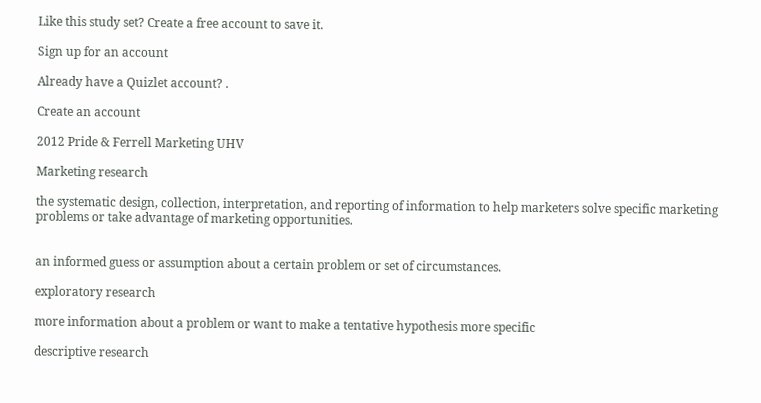Like this study set? Create a free account to save it.

Sign up for an account

Already have a Quizlet account? .

Create an account

2012 Pride & Ferrell Marketing UHV

Marketing research

the systematic design, collection, interpretation, and reporting of information to help marketers solve specific marketing problems or take advantage of marketing opportunities.


an informed guess or assumption about a certain problem or set of circumstances.

exploratory research

more information about a problem or want to make a tentative hypothesis more specific

descriptive research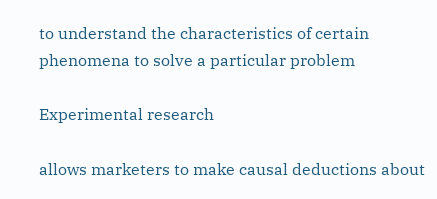to understand the characteristics of certain phenomena to solve a particular problem

Experimental research

allows marketers to make causal deductions about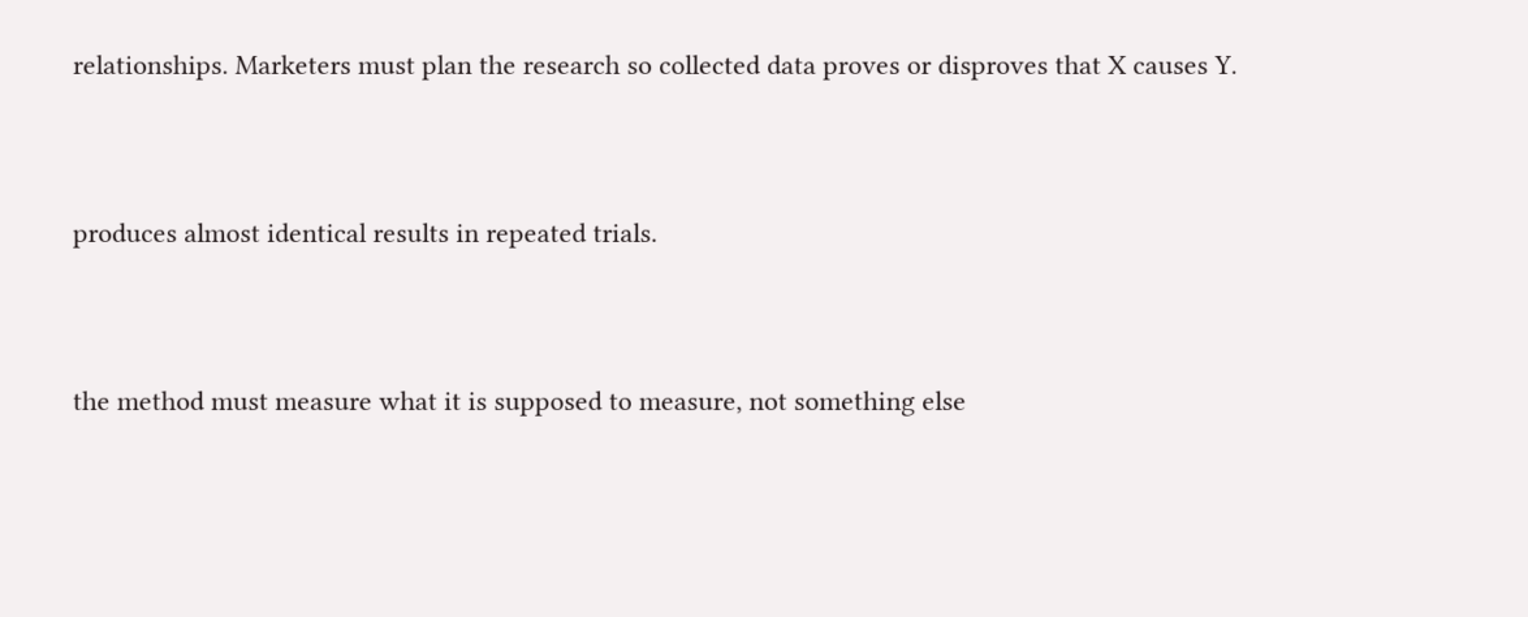relationships. Marketers must plan the research so collected data proves or disproves that X causes Y.


produces almost identical results in repeated trials.


the method must measure what it is supposed to measure, not something else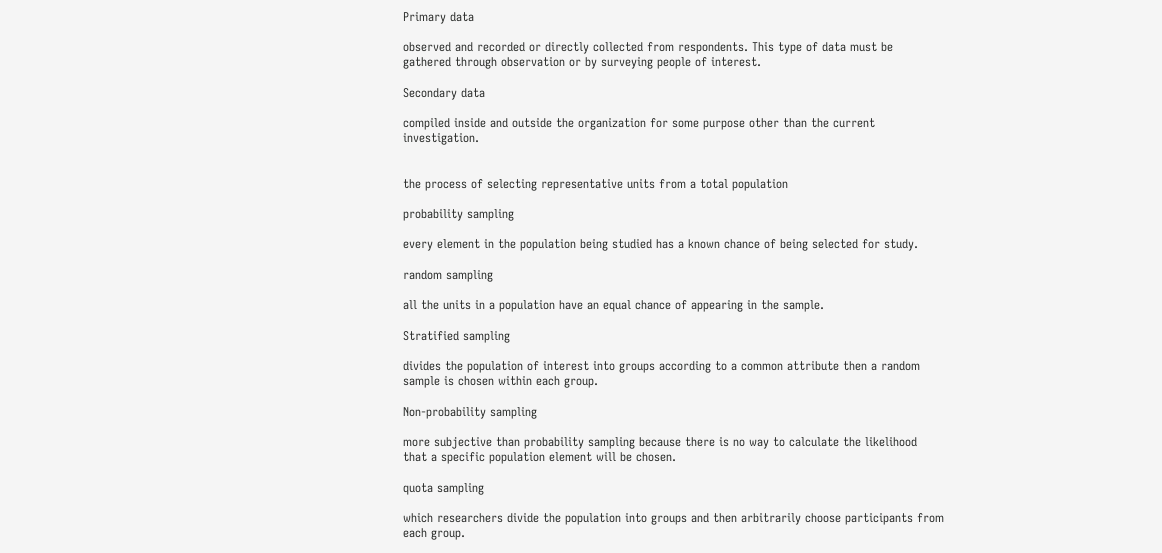Primary data

observed and recorded or directly collected from respondents. This type of data must be gathered through observation or by surveying people of interest.

Secondary data

compiled inside and outside the organization for some purpose other than the current investigation.


the process of selecting representative units from a total population

probability sampling

every element in the population being studied has a known chance of being selected for study.

random sampling

all the units in a population have an equal chance of appearing in the sample.

Stratified sampling

divides the population of interest into groups according to a common attribute then a random sample is chosen within each group.

Non-probability sampling

more subjective than probability sampling because there is no way to calculate the likelihood that a specific population element will be chosen.

quota sampling

which researchers divide the population into groups and then arbitrarily choose participants from each group.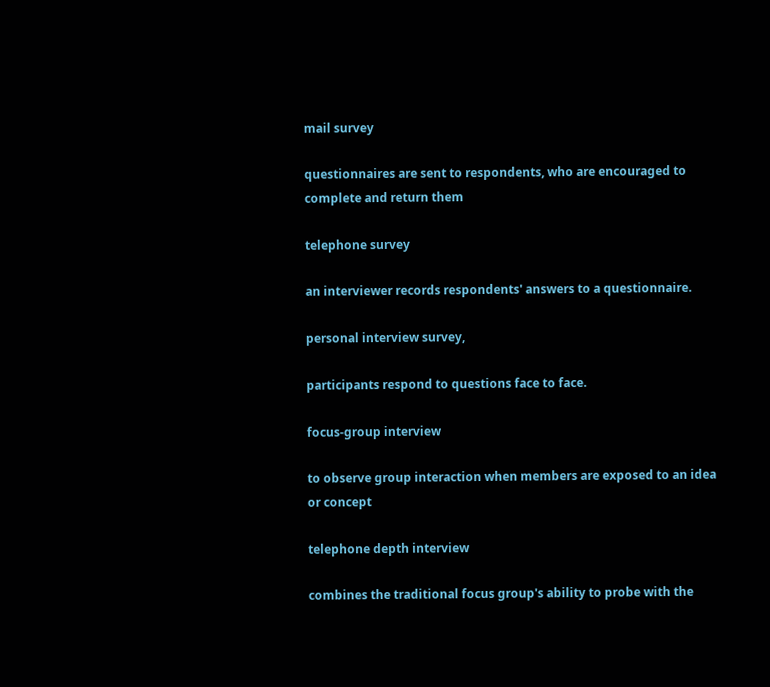mail survey

questionnaires are sent to respondents, who are encouraged to complete and return them

telephone survey

an interviewer records respondents' answers to a questionnaire.

personal interview survey,

participants respond to questions face to face.

focus-group interview

to observe group interaction when members are exposed to an idea or concept

telephone depth interview

combines the traditional focus group's ability to probe with the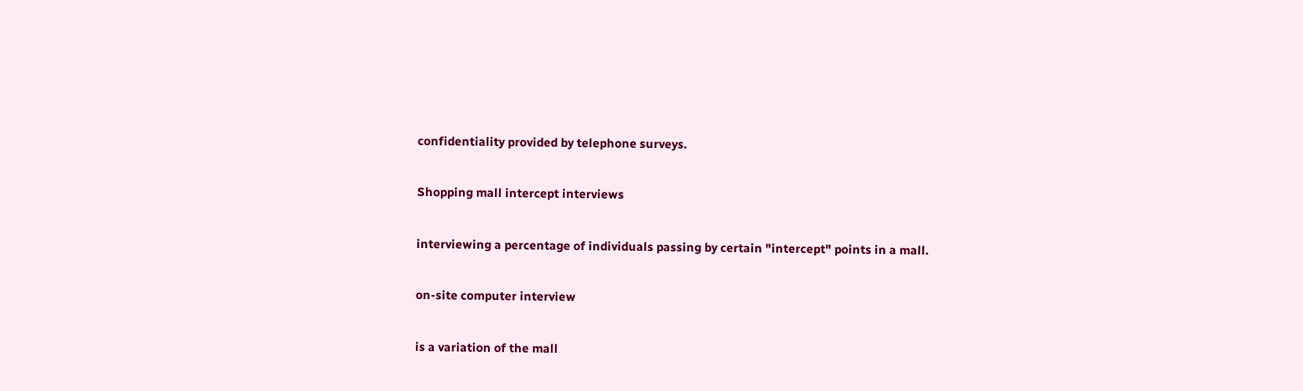confidentiality provided by telephone surveys.

Shopping mall intercept interviews

interviewing a percentage of individuals passing by certain "intercept" points in a mall.

on-site computer interview

is a variation of the mall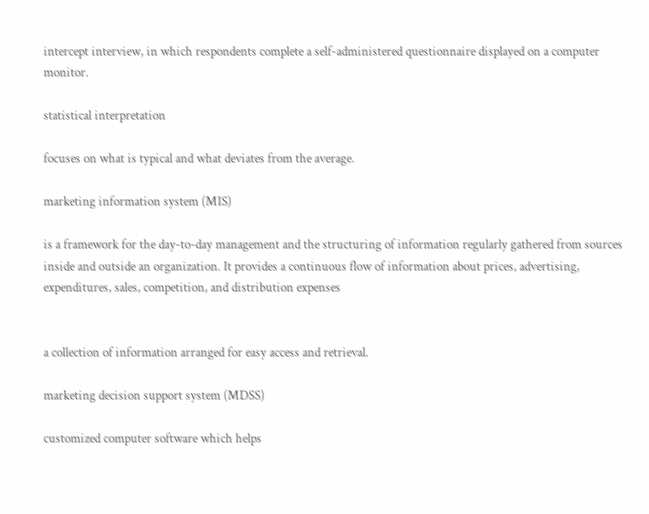intercept interview, in which respondents complete a self-administered questionnaire displayed on a computer monitor.

statistical interpretation

focuses on what is typical and what deviates from the average.

marketing information system (MIS)

is a framework for the day-to-day management and the structuring of information regularly gathered from sources inside and outside an organization. It provides a continuous flow of information about prices, advertising, expenditures, sales, competition, and distribution expenses


a collection of information arranged for easy access and retrieval.

marketing decision support system (MDSS)

customized computer software which helps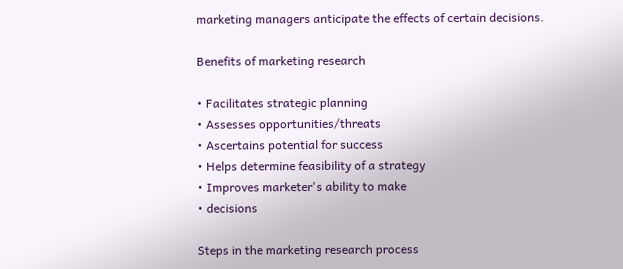marketing managers anticipate the effects of certain decisions.

Benefits of marketing research

• Facilitates strategic planning
• Assesses opportunities/threats
• Ascertains potential for success
• Helps determine feasibility of a strategy
• Improves marketer's ability to make
• decisions

Steps in the marketing research process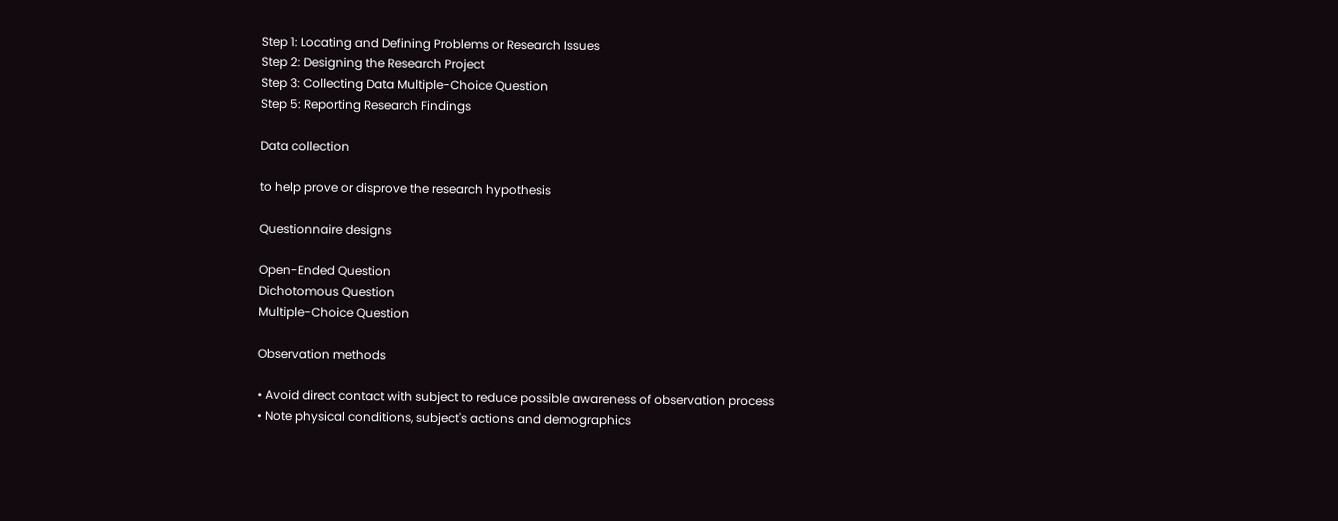Step 1: Locating and Defining Problems or Research Issues
Step 2: Designing the Research Project
Step 3: Collecting Data Multiple-Choice Question
Step 5: Reporting Research Findings

Data collection

to help prove or disprove the research hypothesis

Questionnaire designs

Open-Ended Question
Dichotomous Question
Multiple-Choice Question

Observation methods

• Avoid direct contact with subject to reduce possible awareness of observation process
• Note physical conditions, subject's actions and demographics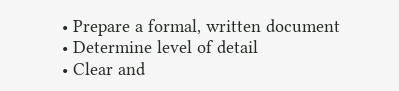• Prepare a formal, written document
• Determine level of detail
• Clear and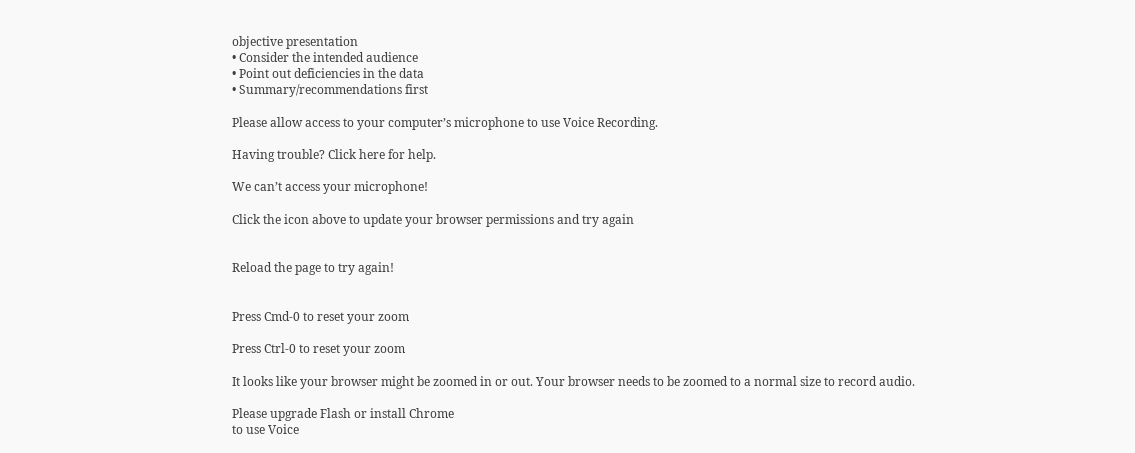objective presentation
• Consider the intended audience
• Point out deficiencies in the data
• Summary/recommendations first

Please allow access to your computer’s microphone to use Voice Recording.

Having trouble? Click here for help.

We can’t access your microphone!

Click the icon above to update your browser permissions and try again


Reload the page to try again!


Press Cmd-0 to reset your zoom

Press Ctrl-0 to reset your zoom

It looks like your browser might be zoomed in or out. Your browser needs to be zoomed to a normal size to record audio.

Please upgrade Flash or install Chrome
to use Voice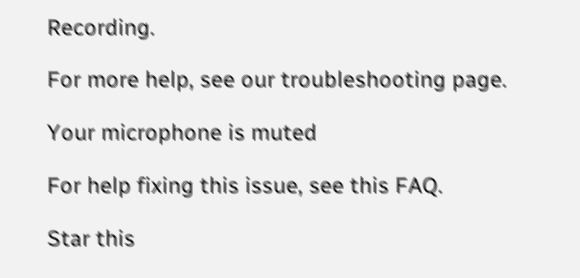Recording.

For more help, see our troubleshooting page.

Your microphone is muted

For help fixing this issue, see this FAQ.

Star this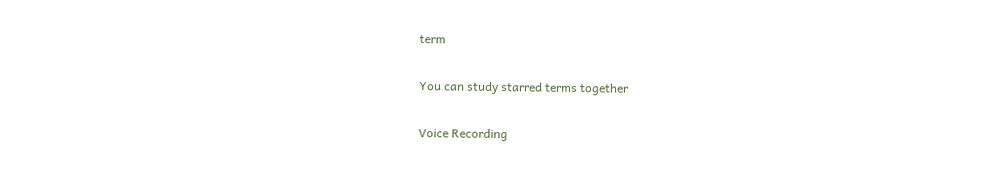term

You can study starred terms together

Voice Recording